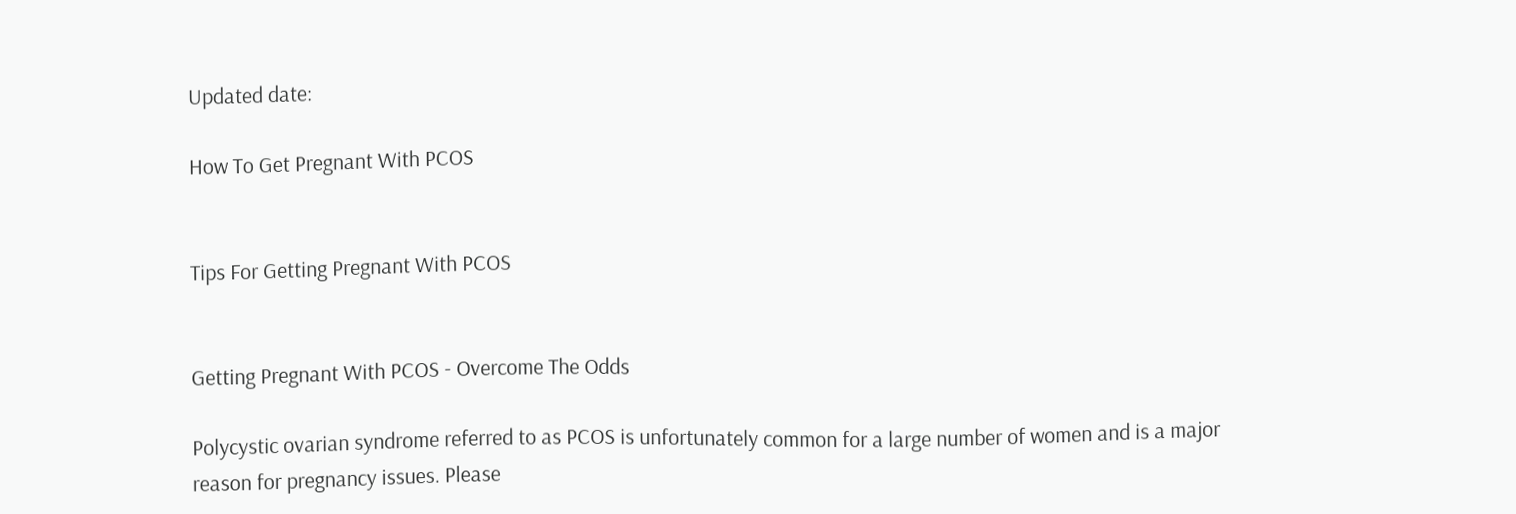Updated date:

How To Get Pregnant With PCOS


Tips For Getting Pregnant With PCOS


Getting Pregnant With PCOS - Overcome The Odds

Polycystic ovarian syndrome referred to as PCOS is unfortunately common for a large number of women and is a major reason for pregnancy issues. Please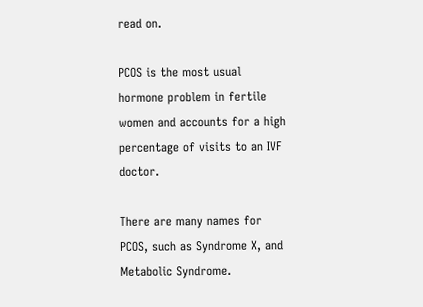read on.

PCOS is the most usual hormone problem in fertile women and accounts for a high percentage of visits to an IVF doctor.

There are many names for PCOS, such as Syndrome X, and Metabolic Syndrome.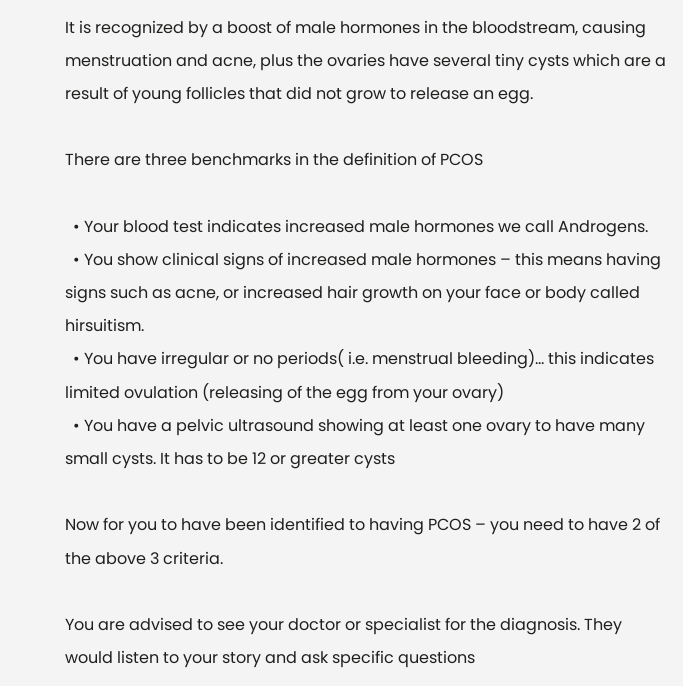It is recognized by a boost of male hormones in the bloodstream, causing menstruation and acne, plus the ovaries have several tiny cysts which are a result of young follicles that did not grow to release an egg.

There are three benchmarks in the definition of PCOS

  • Your blood test indicates increased male hormones we call Androgens.
  • You show clinical signs of increased male hormones – this means having signs such as acne, or increased hair growth on your face or body called hirsuitism.
  • You have irregular or no periods( i.e. menstrual bleeding)... this indicates limited ovulation (releasing of the egg from your ovary)
  • You have a pelvic ultrasound showing at least one ovary to have many small cysts. It has to be 12 or greater cysts

Now for you to have been identified to having PCOS – you need to have 2 of the above 3 criteria.

You are advised to see your doctor or specialist for the diagnosis. They would listen to your story and ask specific questions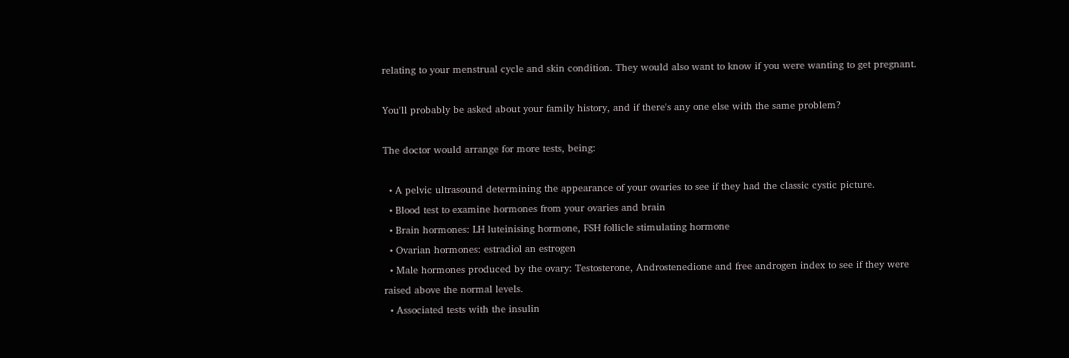relating to your menstrual cycle and skin condition. They would also want to know if you were wanting to get pregnant.

You'll probably be asked about your family history, and if there's any one else with the same problem?

The doctor would arrange for more tests, being:

  • A pelvic ultrasound determining the appearance of your ovaries to see if they had the classic cystic picture.
  • Blood test to examine hormones from your ovaries and brain
  • Brain hormones: LH luteinising hormone, FSH follicle stimulating hormone
  • Ovarian hormones: estradiol an estrogen
  • Male hormones produced by the ovary: Testosterone, Androstenedione and free androgen index to see if they were raised above the normal levels.
  • Associated tests with the insulin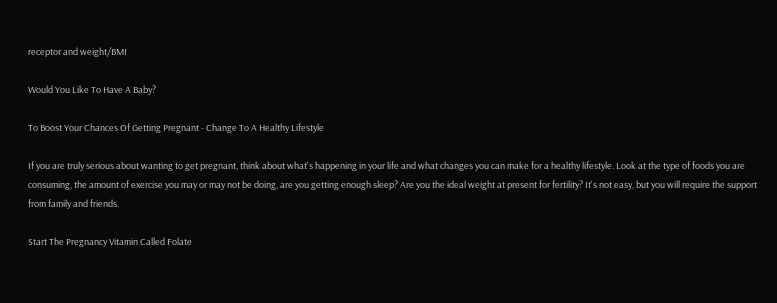receptor and weight/BMI

Would You Like To Have A Baby?

To Boost Your Chances Of Getting Pregnant - Change To A Healthy Lifestyle

If you are truly serious about wanting to get pregnant, think about what's happening in your life and what changes you can make for a healthy lifestyle. Look at the type of foods you are consuming, the amount of exercise you may or may not be doing, are you getting enough sleep? Are you the ideal weight at present for fertility? It's not easy, but you will require the support from family and friends.

Start The Pregnancy Vitamin Called Folate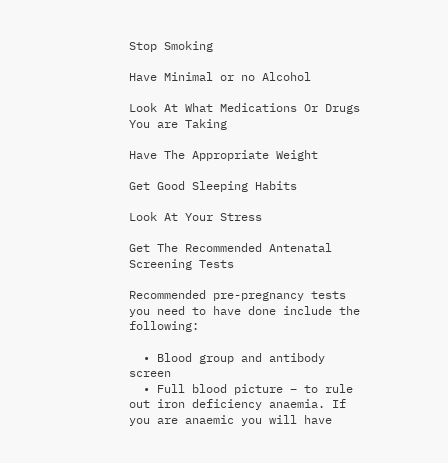Stop Smoking

Have Minimal or no Alcohol

Look At What Medications Or Drugs You are Taking

Have The Appropriate Weight

Get Good Sleeping Habits

Look At Your Stress

Get The Recommended Antenatal Screening Tests

Recommended pre-pregnancy tests you need to have done include the following:

  • Blood group and antibody screen
  • Full blood picture – to rule out iron deficiency anaemia. If you are anaemic you will have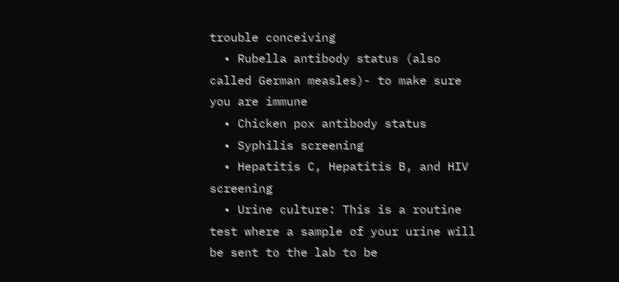trouble conceiving
  • Rubella antibody status (also called German measles)- to make sure you are immune
  • Chicken pox antibody status
  • Syphilis screening
  • Hepatitis C, Hepatitis B, and HIV screening
  • Urine culture: This is a routine test where a sample of your urine will be sent to the lab to be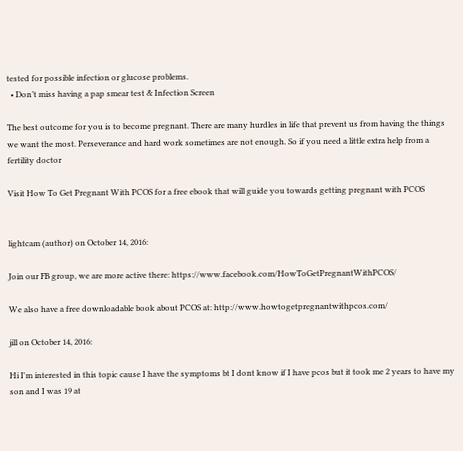tested for possible infection or glucose problems.
  • Don’t miss having a pap smear test & Infection Screen

The best outcome for you is to become pregnant. There are many hurdles in life that prevent us from having the things we want the most. Perseverance and hard work sometimes are not enough. So if you need a little extra help from a fertility doctor

Visit How To Get Pregnant With PCOS for a free ebook that will guide you towards getting pregnant with PCOS


lightcam (author) on October 14, 2016:

Join our FB group, we are more active there: https://www.facebook.com/HowToGetPregnantWithPCOS/

We also have a free downloadable book about PCOS at: http://www.howtogetpregnantwithpcos.com/

jill on October 14, 2016:

Hi I'm interested in this topic cause I have the symptoms bt I dont know if I have pcos but it took me 2 years to have my son and I was 19 at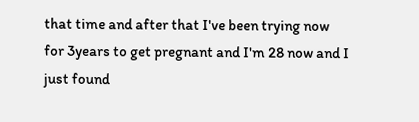that time and after that I've been trying now for 3years to get pregnant and I'm 28 now and I just found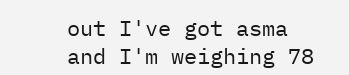out I've got asma and I'm weighing 78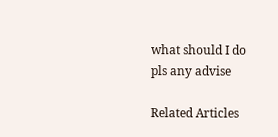what should I do pls any advise

Related Articles